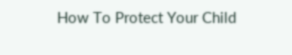How To Protect Your Child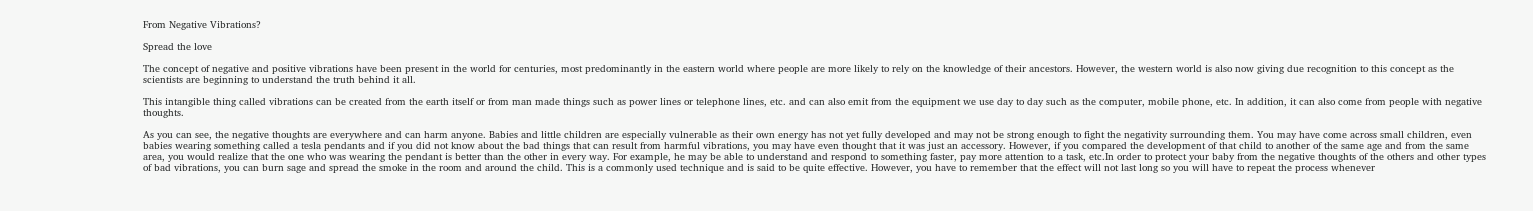From Negative Vibrations?

Spread the love

The concept of negative and positive vibrations have been present in the world for centuries, most predominantly in the eastern world where people are more likely to rely on the knowledge of their ancestors. However, the western world is also now giving due recognition to this concept as the scientists are beginning to understand the truth behind it all.

This intangible thing called vibrations can be created from the earth itself or from man made things such as power lines or telephone lines, etc. and can also emit from the equipment we use day to day such as the computer, mobile phone, etc. In addition, it can also come from people with negative thoughts.

As you can see, the negative thoughts are everywhere and can harm anyone. Babies and little children are especially vulnerable as their own energy has not yet fully developed and may not be strong enough to fight the negativity surrounding them. You may have come across small children, even babies wearing something called a tesla pendants and if you did not know about the bad things that can result from harmful vibrations, you may have even thought that it was just an accessory. However, if you compared the development of that child to another of the same age and from the same area, you would realize that the one who was wearing the pendant is better than the other in every way. For example, he may be able to understand and respond to something faster, pay more attention to a task, etc.In order to protect your baby from the negative thoughts of the others and other types of bad vibrations, you can burn sage and spread the smoke in the room and around the child. This is a commonly used technique and is said to be quite effective. However, you have to remember that the effect will not last long so you will have to repeat the process whenever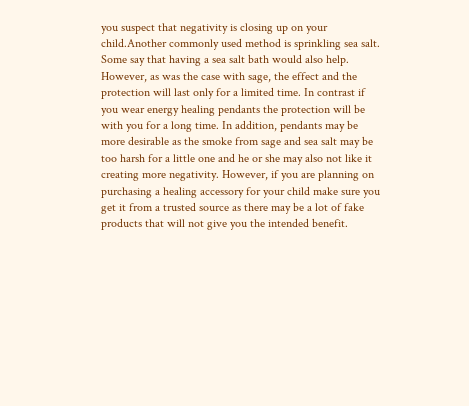you suspect that negativity is closing up on your child.Another commonly used method is sprinkling sea salt. Some say that having a sea salt bath would also help. However, as was the case with sage, the effect and the protection will last only for a limited time. In contrast if you wear energy healing pendants the protection will be with you for a long time. In addition, pendants may be more desirable as the smoke from sage and sea salt may be too harsh for a little one and he or she may also not like it creating more negativity. However, if you are planning on purchasing a healing accessory for your child make sure you get it from a trusted source as there may be a lot of fake products that will not give you the intended benefit.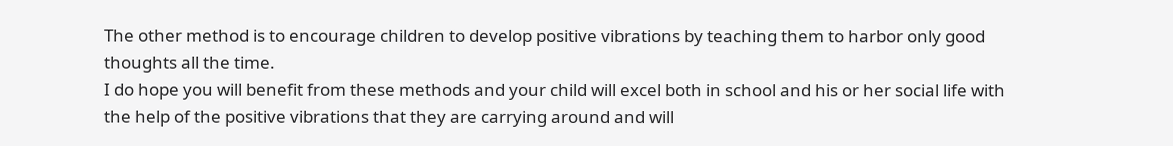The other method is to encourage children to develop positive vibrations by teaching them to harbor only good thoughts all the time.
I do hope you will benefit from these methods and your child will excel both in school and his or her social life with the help of the positive vibrations that they are carrying around and will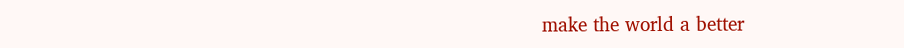make the world a better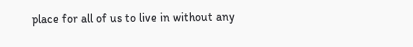place for all of us to live in without any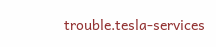trouble.tesla-services